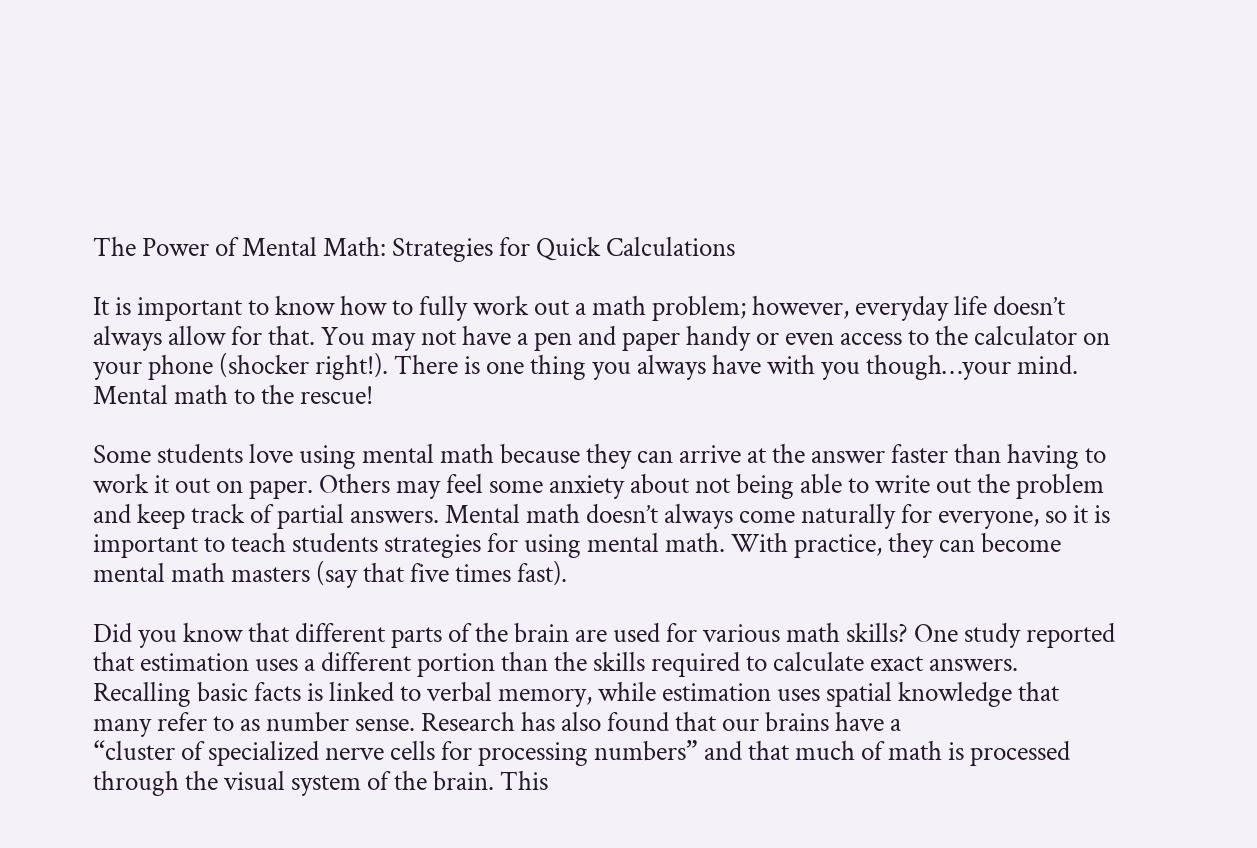The Power of Mental Math: Strategies for Quick Calculations

It is important to know how to fully work out a math problem; however, everyday life doesn’t always allow for that. You may not have a pen and paper handy or even access to the calculator on your phone (shocker right!). There is one thing you always have with you though…your mind. Mental math to the rescue!

Some students love using mental math because they can arrive at the answer faster than having to work it out on paper. Others may feel some anxiety about not being able to write out the problem and keep track of partial answers. Mental math doesn’t always come naturally for everyone, so it is important to teach students strategies for using mental math. With practice, they can become mental math masters (say that five times fast).

Did you know that different parts of the brain are used for various math skills? One study reported that estimation uses a different portion than the skills required to calculate exact answers. Recalling basic facts is linked to verbal memory, while estimation uses spatial knowledge that many refer to as number sense. Research has also found that our brains have a
“cluster of specialized nerve cells for processing numbers” and that much of math is processed through the visual system of the brain. This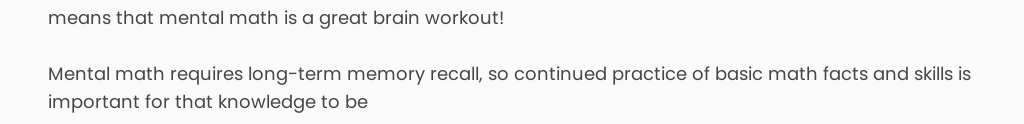means that mental math is a great brain workout!

Mental math requires long-term memory recall, so continued practice of basic math facts and skills is important for that knowledge to be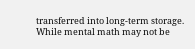transferred into long-term storage. While mental math may not be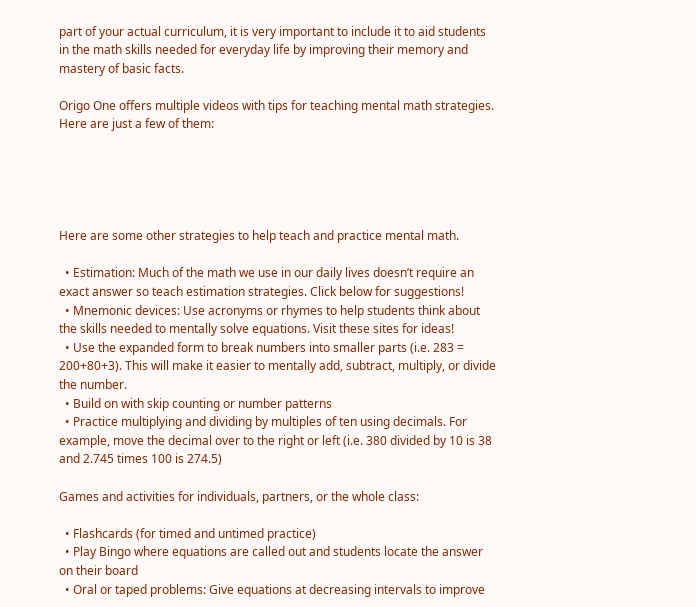part of your actual curriculum, it is very important to include it to aid students in the math skills needed for everyday life by improving their memory and mastery of basic facts.

Origo One offers multiple videos with tips for teaching mental math strategies. Here are just a few of them:





Here are some other strategies to help teach and practice mental math.

  • Estimation: Much of the math we use in our daily lives doesn’t require an exact answer so teach estimation strategies. Click below for suggestions!
  • Mnemonic devices: Use acronyms or rhymes to help students think about the skills needed to mentally solve equations. Visit these sites for ideas!
  • Use the expanded form to break numbers into smaller parts (i.e. 283 = 200+80+3). This will make it easier to mentally add, subtract, multiply, or divide the number.
  • Build on with skip counting or number patterns
  • Practice multiplying and dividing by multiples of ten using decimals. For example, move the decimal over to the right or left (i.e. 380 divided by 10 is 38 and 2.745 times 100 is 274.5)

Games and activities for individuals, partners, or the whole class:

  • Flashcards (for timed and untimed practice)
  • Play Bingo where equations are called out and students locate the answer on their board
  • Oral or taped problems: Give equations at decreasing intervals to improve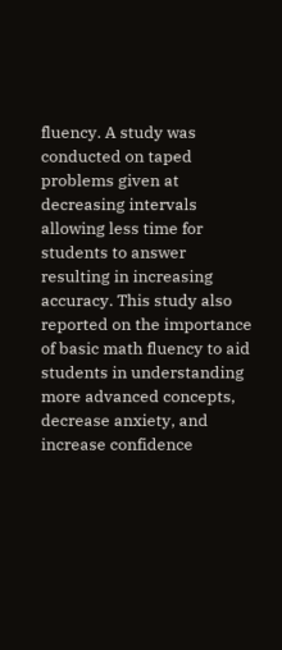fluency. A study was conducted on taped problems given at decreasing intervals allowing less time for students to answer resulting in increasing accuracy. This study also reported on the importance of basic math fluency to aid students in understanding more advanced concepts, decrease anxiety, and increase confidence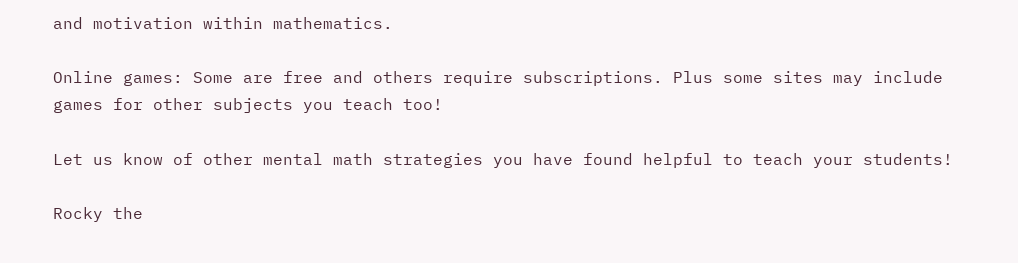and motivation within mathematics.

Online games: Some are free and others require subscriptions. Plus some sites may include games for other subjects you teach too!

Let us know of other mental math strategies you have found helpful to teach your students!

Rocky the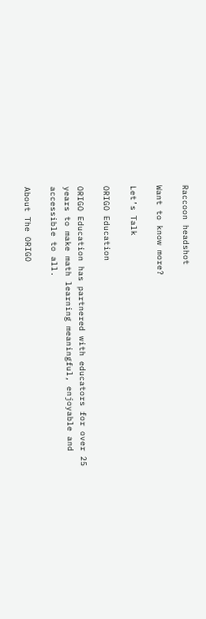Raccoon headshot

Want to know more?

Let’s Talk

ORIGO Education

ORIGO Education has partnered with educators for over 25 years to make math learning meaningful, enjoyable and accessible to all.

About The ORIGO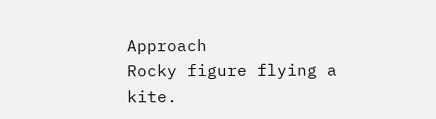Approach
Rocky figure flying a kite.